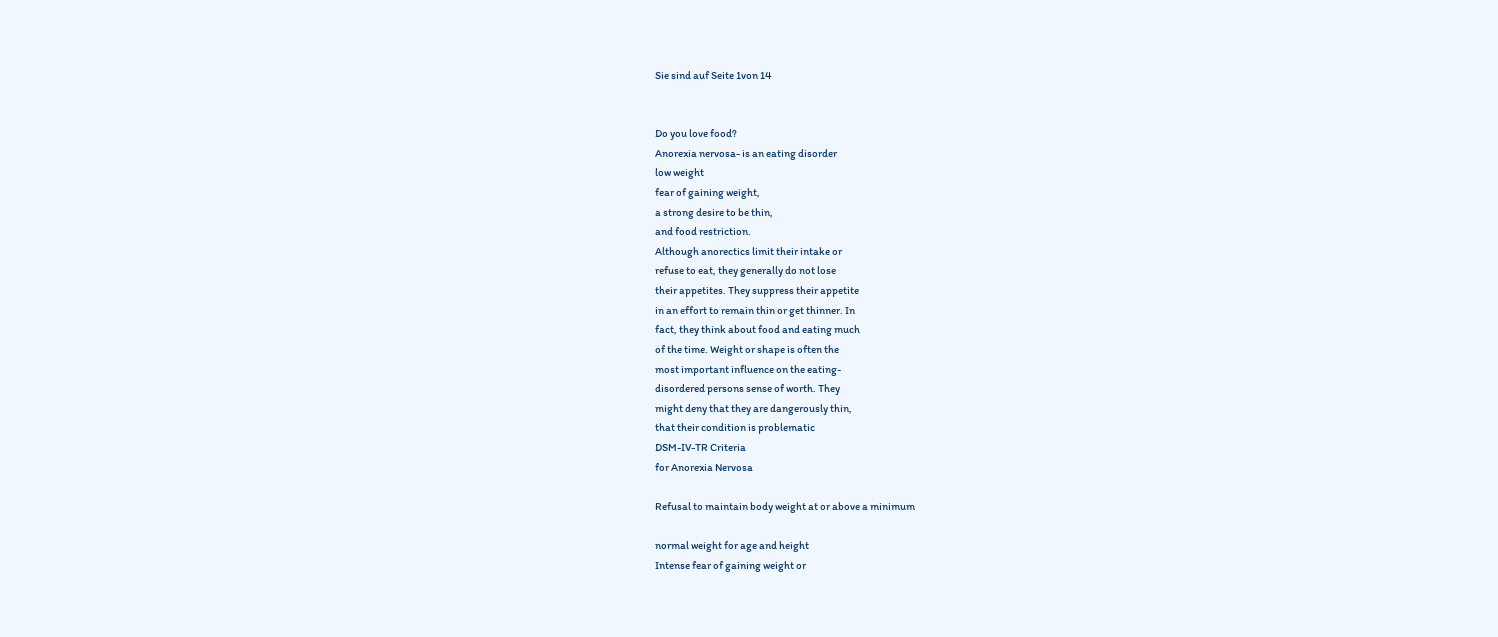Sie sind auf Seite 1von 14


Do you love food?
Anorexia nervosa- is an eating disorder
low weight
fear of gaining weight,
a strong desire to be thin,
and food restriction.
Although anorectics limit their intake or
refuse to eat, they generally do not lose
their appetites. They suppress their appetite
in an effort to remain thin or get thinner. In
fact, they think about food and eating much
of the time. Weight or shape is often the
most important influence on the eating-
disordered persons sense of worth. They
might deny that they are dangerously thin,
that their condition is problematic
DSM-IV-TR Criteria
for Anorexia Nervosa

Refusal to maintain body weight at or above a minimum

normal weight for age and height
Intense fear of gaining weight or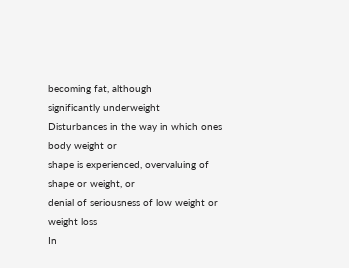becoming fat, although
significantly underweight
Disturbances in the way in which ones body weight or
shape is experienced, overvaluing of shape or weight, or
denial of seriousness of low weight or weight loss
In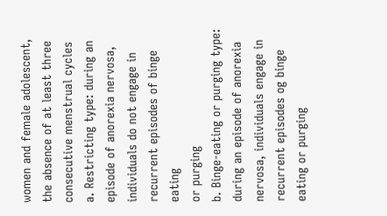women and female adolescent, the absence of at least three
consecutive menstrual cycles
a. Restricting type: during an episode of anorexia nervosa,
individuals do not engage in recurrent episodes of binge eating
or purging
b. Binge-eating or purging type: during an episode of anorexia
nervosa, individuals engage in recurrent episodes og binge
eating or purging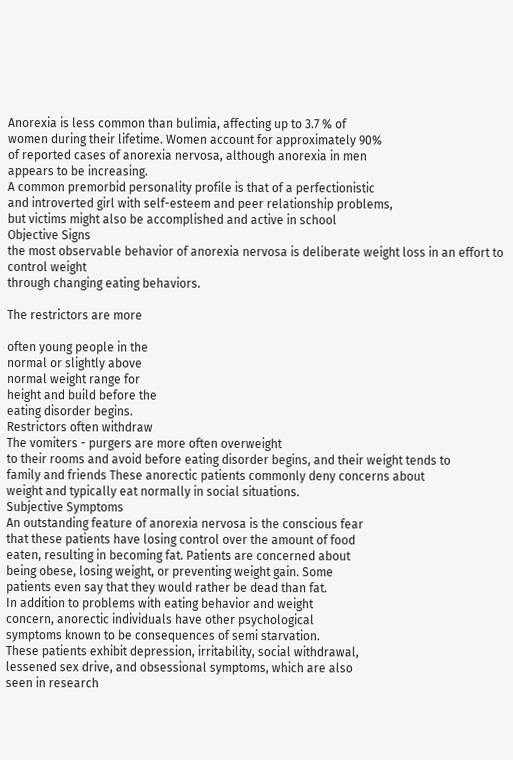Anorexia is less common than bulimia, affecting up to 3.7 % of
women during their lifetime. Women account for approximately 90%
of reported cases of anorexia nervosa, although anorexia in men
appears to be increasing.
A common premorbid personality profile is that of a perfectionistic
and introverted girl with self-esteem and peer relationship problems,
but victims might also be accomplished and active in school
Objective Signs
the most observable behavior of anorexia nervosa is deliberate weight loss in an effort to control weight
through changing eating behaviors.

The restrictors are more

often young people in the
normal or slightly above
normal weight range for
height and build before the
eating disorder begins.
Restrictors often withdraw
The vomiters - purgers are more often overweight
to their rooms and avoid before eating disorder begins, and their weight tends to
family and friends These anorectic patients commonly deny concerns about
weight and typically eat normally in social situations.
Subjective Symptoms
An outstanding feature of anorexia nervosa is the conscious fear
that these patients have losing control over the amount of food
eaten, resulting in becoming fat. Patients are concerned about
being obese, losing weight, or preventing weight gain. Some
patients even say that they would rather be dead than fat.
In addition to problems with eating behavior and weight
concern, anorectic individuals have other psychological
symptoms known to be consequences of semi starvation.
These patients exhibit depression, irritability, social withdrawal,
lessened sex drive, and obsessional symptoms, which are also
seen in research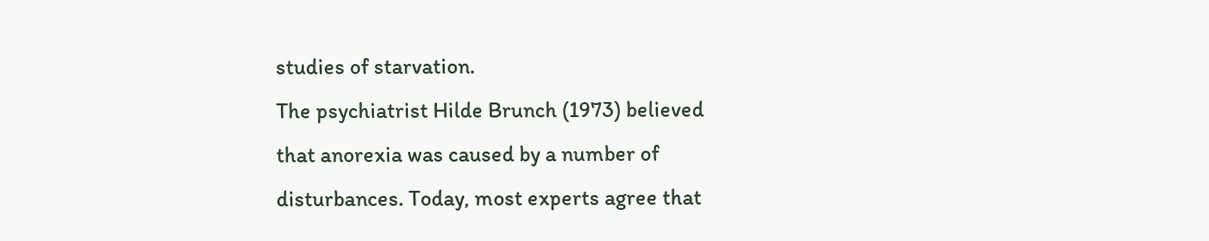studies of starvation.
The psychiatrist Hilde Brunch (1973) believed
that anorexia was caused by a number of
disturbances. Today, most experts agree that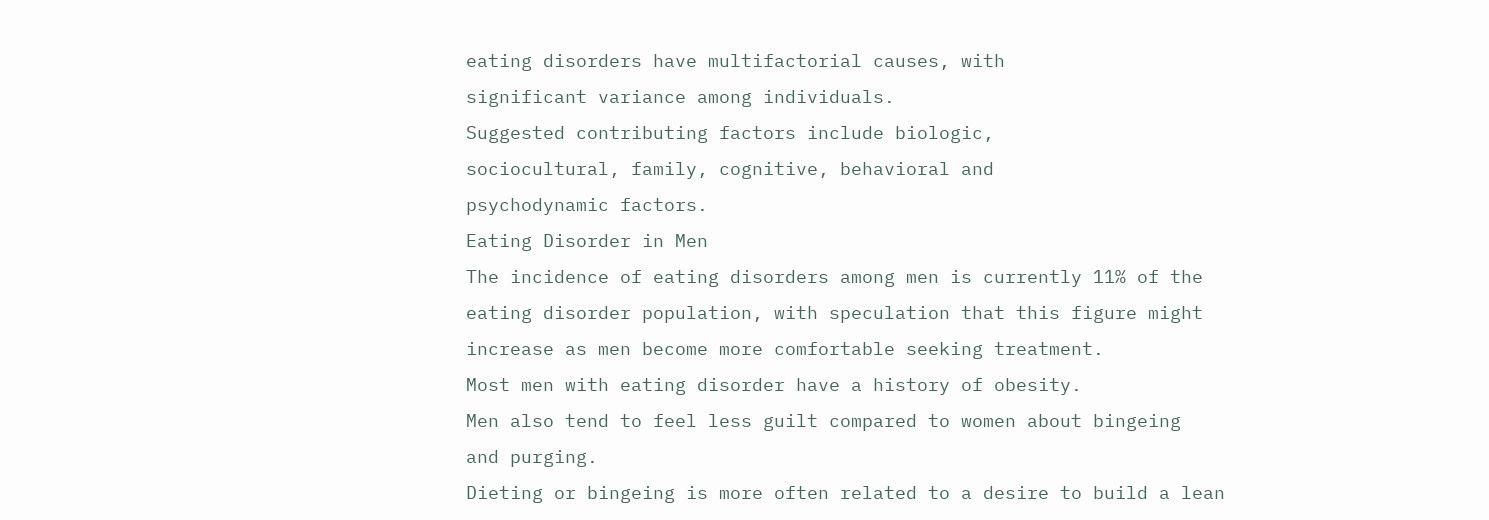eating disorders have multifactorial causes, with
significant variance among individuals.
Suggested contributing factors include biologic,
sociocultural, family, cognitive, behavioral and
psychodynamic factors.
Eating Disorder in Men
The incidence of eating disorders among men is currently 11% of the
eating disorder population, with speculation that this figure might
increase as men become more comfortable seeking treatment.
Most men with eating disorder have a history of obesity.
Men also tend to feel less guilt compared to women about bingeing
and purging.
Dieting or bingeing is more often related to a desire to build a lean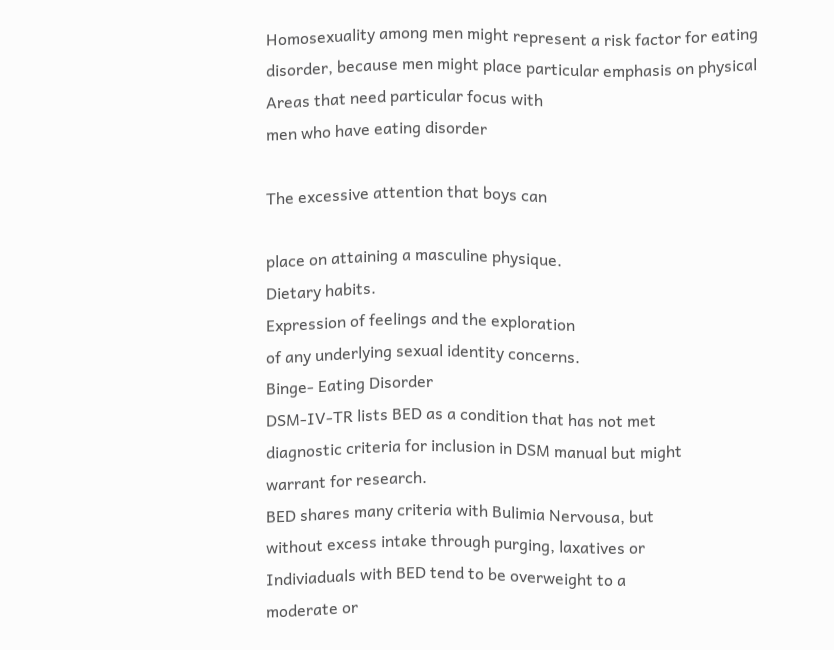Homosexuality among men might represent a risk factor for eating
disorder, because men might place particular emphasis on physical
Areas that need particular focus with
men who have eating disorder

The excessive attention that boys can

place on attaining a masculine physique.
Dietary habits.
Expression of feelings and the exploration
of any underlying sexual identity concerns.
Binge- Eating Disorder
DSM-IV-TR lists BED as a condition that has not met
diagnostic criteria for inclusion in DSM manual but might
warrant for research.
BED shares many criteria with Bulimia Nervousa, but
without excess intake through purging, laxatives or
Indiviaduals with BED tend to be overweight to a
moderate or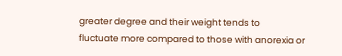greater degree and their weight tends to
fluctuate more compared to those with anorexia or